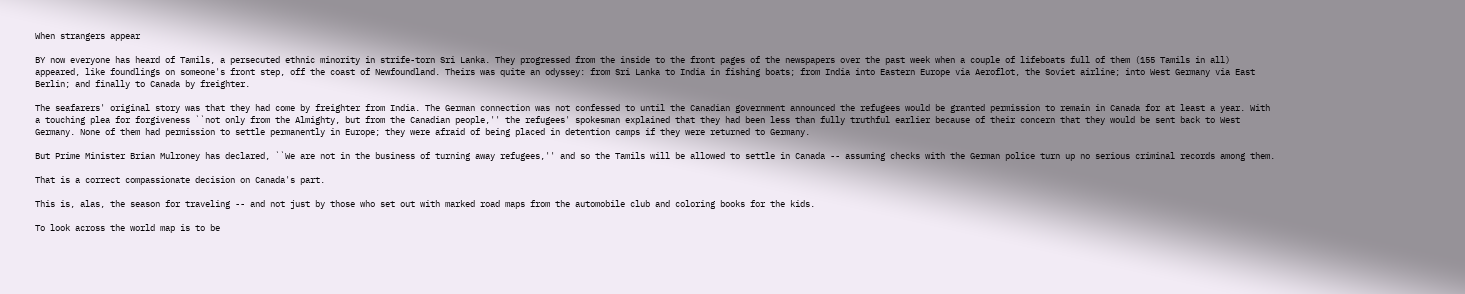When strangers appear

BY now everyone has heard of Tamils, a persecuted ethnic minority in strife-torn Sri Lanka. They progressed from the inside to the front pages of the newspapers over the past week when a couple of lifeboats full of them (155 Tamils in all) appeared, like foundlings on someone's front step, off the coast of Newfoundland. Theirs was quite an odyssey: from Sri Lanka to India in fishing boats; from India into Eastern Europe via Aeroflot, the Soviet airline; into West Germany via East Berlin; and finally to Canada by freighter.

The seafarers' original story was that they had come by freighter from India. The German connection was not confessed to until the Canadian government announced the refugees would be granted permission to remain in Canada for at least a year. With a touching plea for forgiveness ``not only from the Almighty, but from the Canadian people,'' the refugees' spokesman explained that they had been less than fully truthful earlier because of their concern that they would be sent back to West Germany. None of them had permission to settle permanently in Europe; they were afraid of being placed in detention camps if they were returned to Germany.

But Prime Minister Brian Mulroney has declared, ``We are not in the business of turning away refugees,'' and so the Tamils will be allowed to settle in Canada -- assuming checks with the German police turn up no serious criminal records among them.

That is a correct compassionate decision on Canada's part.

This is, alas, the season for traveling -- and not just by those who set out with marked road maps from the automobile club and coloring books for the kids.

To look across the world map is to be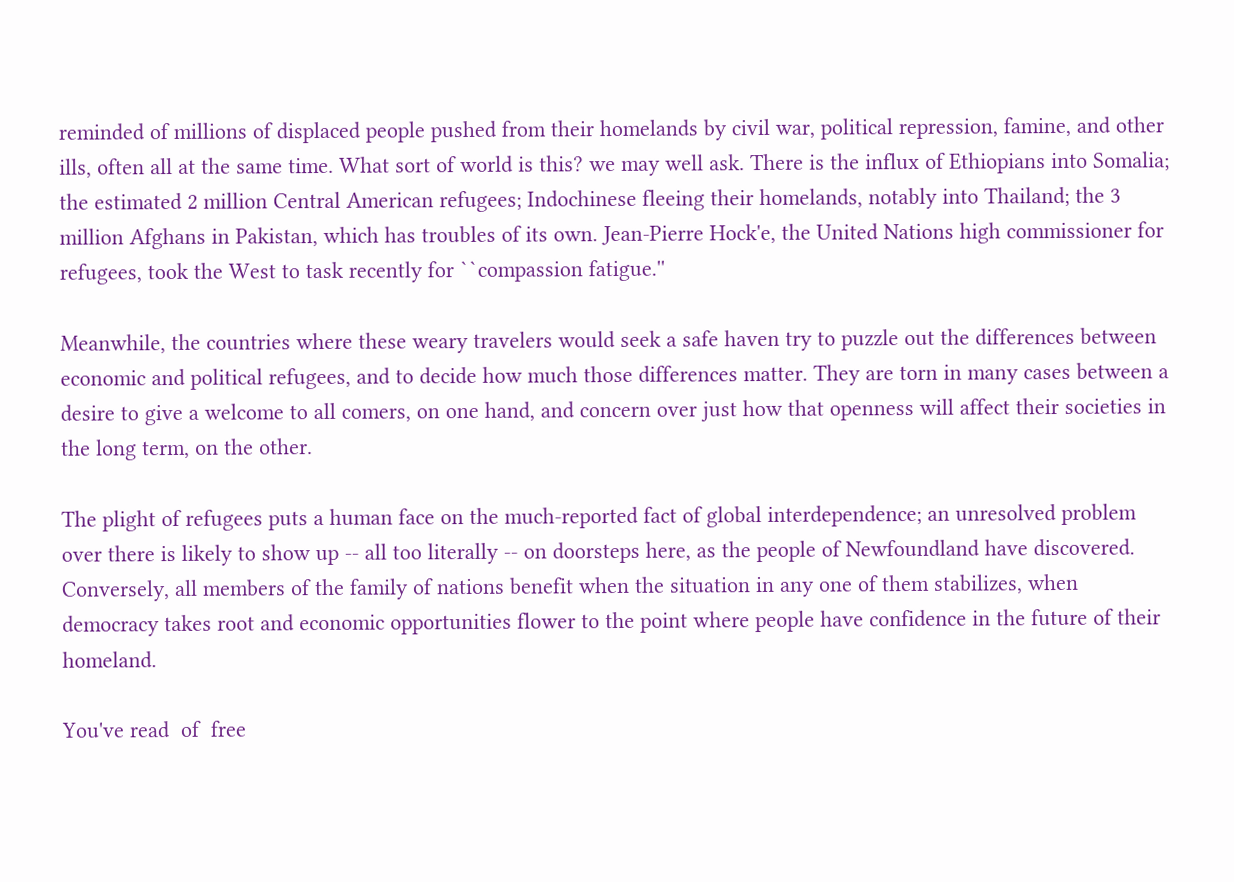reminded of millions of displaced people pushed from their homelands by civil war, political repression, famine, and other ills, often all at the same time. What sort of world is this? we may well ask. There is the influx of Ethiopians into Somalia; the estimated 2 million Central American refugees; Indochinese fleeing their homelands, notably into Thailand; the 3 million Afghans in Pakistan, which has troubles of its own. Jean-Pierre Hock'e, the United Nations high commissioner for refugees, took the West to task recently for ``compassion fatigue.''

Meanwhile, the countries where these weary travelers would seek a safe haven try to puzzle out the differences between economic and political refugees, and to decide how much those differences matter. They are torn in many cases between a desire to give a welcome to all comers, on one hand, and concern over just how that openness will affect their societies in the long term, on the other.

The plight of refugees puts a human face on the much-reported fact of global interdependence; an unresolved problem over there is likely to show up -- all too literally -- on doorsteps here, as the people of Newfoundland have discovered. Conversely, all members of the family of nations benefit when the situation in any one of them stabilizes, when democracy takes root and economic opportunities flower to the point where people have confidence in the future of their homeland.

You've read  of  free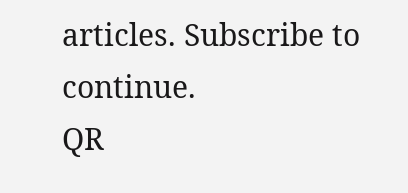articles. Subscribe to continue.
QR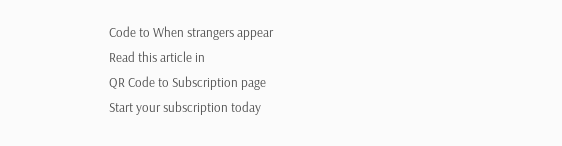Code to When strangers appear
Read this article in
QR Code to Subscription page
Start your subscription today